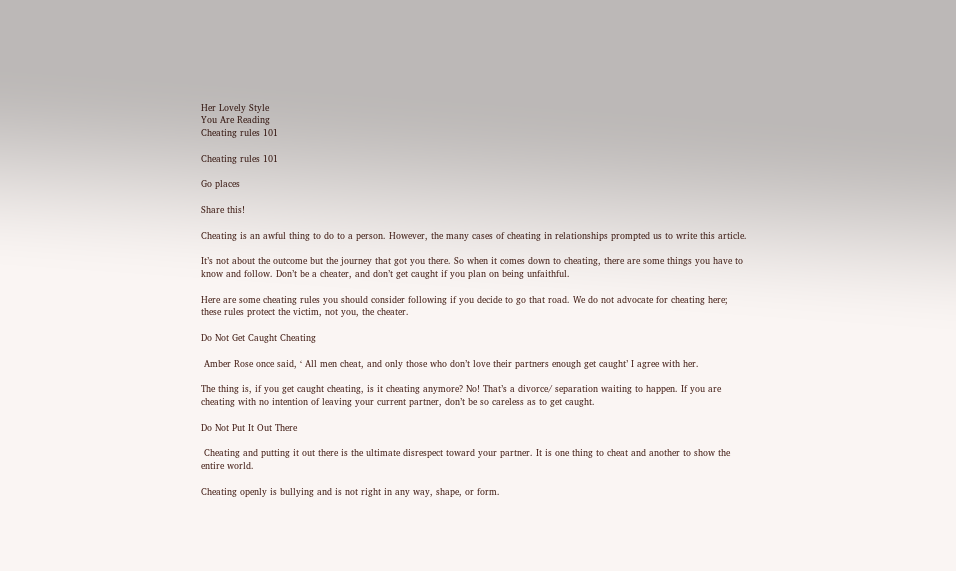Her Lovely Style
You Are Reading
Cheating rules 101

Cheating rules 101

Go places

Share this!

Cheating is an awful thing to do to a person. However, the many cases of cheating in relationships prompted us to write this article.

It’s not about the outcome but the journey that got you there. So when it comes down to cheating, there are some things you have to know and follow. Don’t be a cheater, and don’t get caught if you plan on being unfaithful.

Here are some cheating rules you should consider following if you decide to go that road. We do not advocate for cheating here; these rules protect the victim, not you, the cheater.

Do Not Get Caught Cheating

 Amber Rose once said, ‘ All men cheat, and only those who don’t love their partners enough get caught’ I agree with her.

The thing is, if you get caught cheating, is it cheating anymore? No! That’s a divorce/ separation waiting to happen. If you are cheating with no intention of leaving your current partner, don’t be so careless as to get caught.

Do Not Put It Out There

 Cheating and putting it out there is the ultimate disrespect toward your partner. It is one thing to cheat and another to show the entire world.

Cheating openly is bullying and is not right in any way, shape, or form.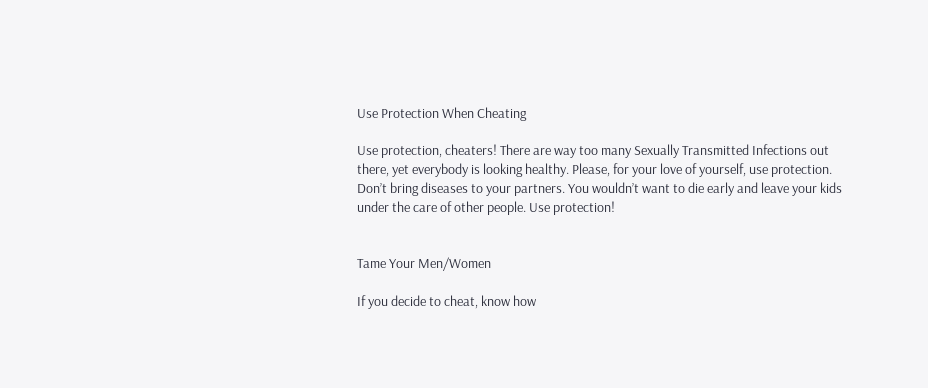Use Protection When Cheating

Use protection, cheaters! There are way too many Sexually Transmitted Infections out there, yet everybody is looking healthy. Please, for your love of yourself, use protection. Don’t bring diseases to your partners. You wouldn’t want to die early and leave your kids under the care of other people. Use protection!


Tame Your Men/Women

If you decide to cheat, know how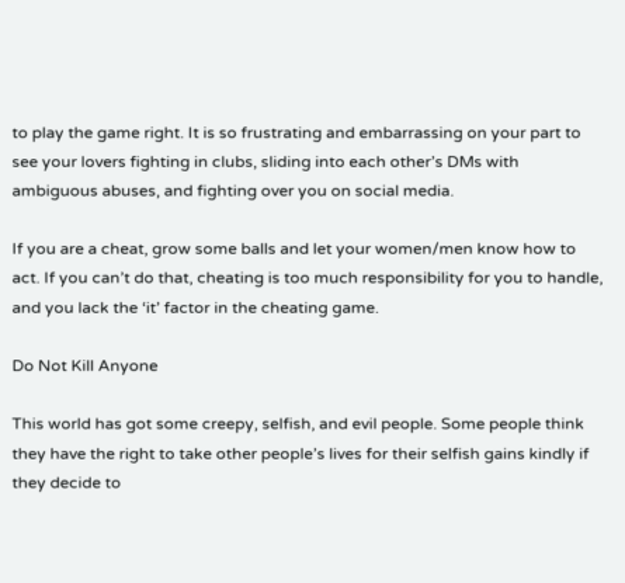to play the game right. It is so frustrating and embarrassing on your part to see your lovers fighting in clubs, sliding into each other’s DMs with ambiguous abuses, and fighting over you on social media.

If you are a cheat, grow some balls and let your women/men know how to act. If you can’t do that, cheating is too much responsibility for you to handle, and you lack the ‘it’ factor in the cheating game.

Do Not Kill Anyone

This world has got some creepy, selfish, and evil people. Some people think they have the right to take other people’s lives for their selfish gains kindly if they decide to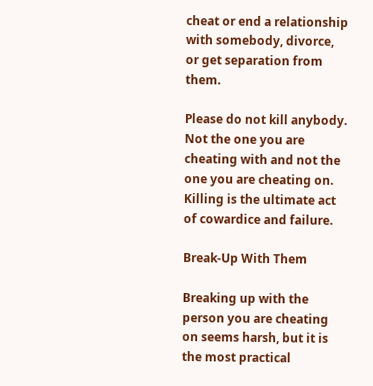cheat or end a relationship with somebody, divorce, or get separation from them.

Please do not kill anybody. Not the one you are cheating with and not the one you are cheating on. Killing is the ultimate act of cowardice and failure.

Break-Up With Them

Breaking up with the person you are cheating on seems harsh, but it is the most practical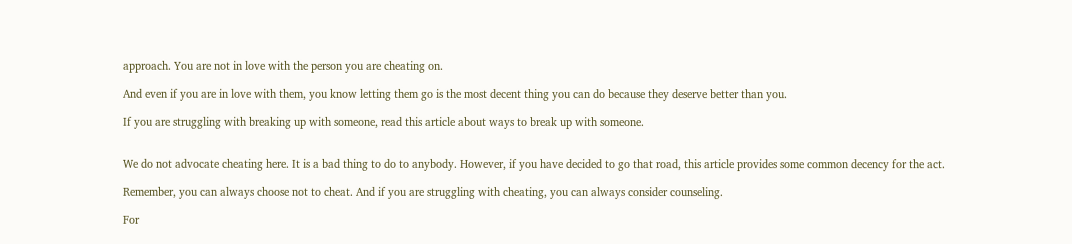approach. You are not in love with the person you are cheating on.

And even if you are in love with them, you know letting them go is the most decent thing you can do because they deserve better than you.

If you are struggling with breaking up with someone, read this article about ways to break up with someone.


We do not advocate cheating here. It is a bad thing to do to anybody. However, if you have decided to go that road, this article provides some common decency for the act.

Remember, you can always choose not to cheat. And if you are struggling with cheating, you can always consider counseling.

For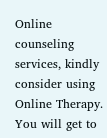Online counseling services, kindly consider using Online Therapy. You will get to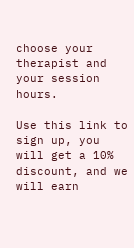choose your therapist and your session hours.

Use this link to sign up, you will get a 10% discount, and we will earn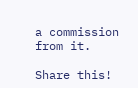a commission from it.

Share this!